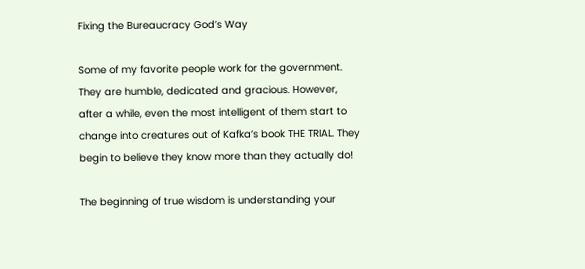Fixing the Bureaucracy God’s Way

Some of my favorite people work for the government. They are humble, dedicated and gracious. However, after a while, even the most intelligent of them start to change into creatures out of Kafka’s book THE TRIAL. They begin to believe they know more than they actually do!

The beginning of true wisdom is understanding your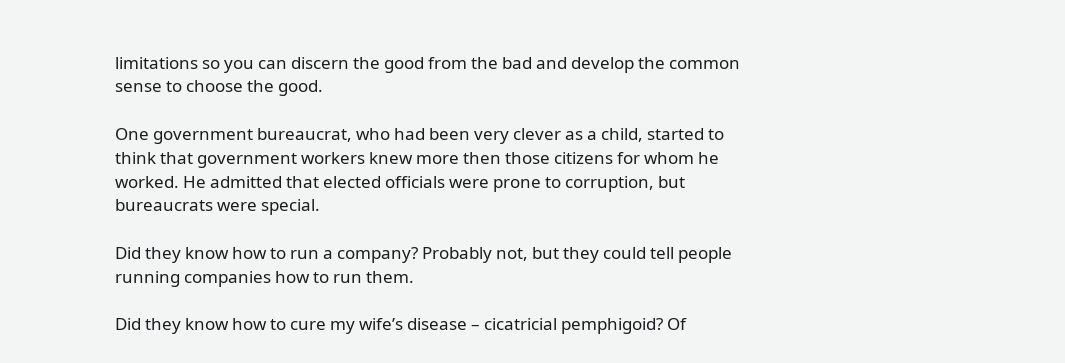limitations so you can discern the good from the bad and develop the common sense to choose the good.

One government bureaucrat, who had been very clever as a child, started to think that government workers knew more then those citizens for whom he worked. He admitted that elected officials were prone to corruption, but bureaucrats were special.

Did they know how to run a company? Probably not, but they could tell people running companies how to run them.

Did they know how to cure my wife’s disease – cicatricial pemphigoid? Of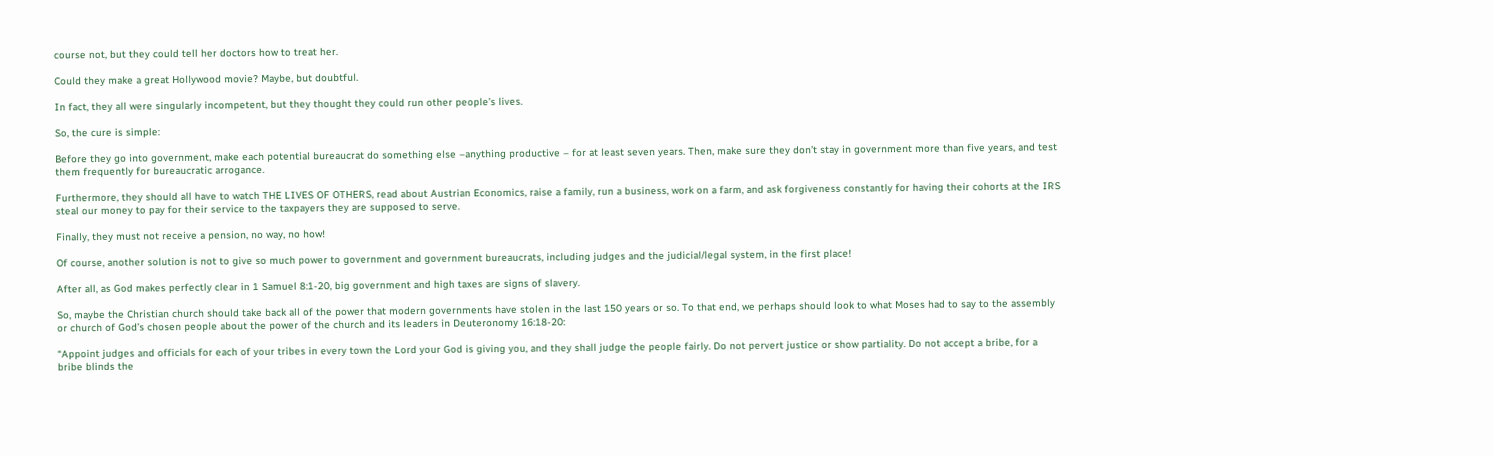course not, but they could tell her doctors how to treat her.

Could they make a great Hollywood movie? Maybe, but doubtful.

In fact, they all were singularly incompetent, but they thought they could run other people’s lives.

So, the cure is simple:

Before they go into government, make each potential bureaucrat do something else –anything productive – for at least seven years. Then, make sure they don’t stay in government more than five years, and test them frequently for bureaucratic arrogance.

Furthermore, they should all have to watch THE LIVES OF OTHERS, read about Austrian Economics, raise a family, run a business, work on a farm, and ask forgiveness constantly for having their cohorts at the IRS steal our money to pay for their service to the taxpayers they are supposed to serve.

Finally, they must not receive a pension, no way, no how!

Of course, another solution is not to give so much power to government and government bureaucrats, including judges and the judicial/legal system, in the first place!

After all, as God makes perfectly clear in 1 Samuel 8:1-20, big government and high taxes are signs of slavery.

So, maybe the Christian church should take back all of the power that modern governments have stolen in the last 150 years or so. To that end, we perhaps should look to what Moses had to say to the assembly or church of God’s chosen people about the power of the church and its leaders in Deuteronomy 16:18-20:

“Appoint judges and officials for each of your tribes in every town the Lord your God is giving you, and they shall judge the people fairly. Do not pervert justice or show partiality. Do not accept a bribe, for a bribe blinds the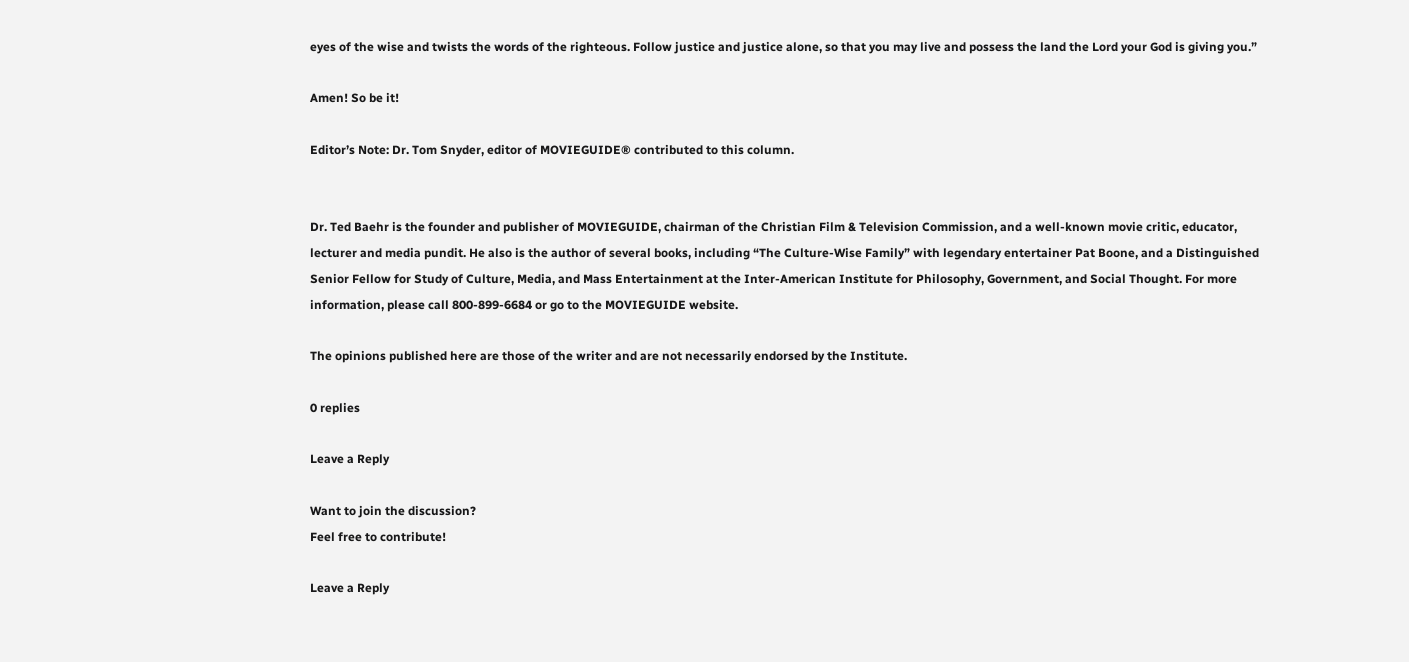eyes of the wise and twists the words of the righteous. Follow justice and justice alone, so that you may live and possess the land the Lord your God is giving you.”

Amen! So be it!

Editor’s Note: Dr. Tom Snyder, editor of MOVIEGUIDE® contributed to this column.


Dr. Ted Baehr is the founder and publisher of MOVIEGUIDE, chairman of the Christian Film & Television Commission, and a well-known movie critic, educator, lecturer and media pundit. He also is the author of several books, including “The Culture-Wise Family” with legendary entertainer Pat Boone, and a Distinguished Senior Fellow for Study of Culture, Media, and Mass Entertainment at the Inter-American Institute for Philosophy, Government, and Social Thought. For more information, please call 800-899-6684 or go to the MOVIEGUIDE website.

The opinions published here are those of the writer and are not necessarily endorsed by the Institute.

0 replies

Leave a Reply

Want to join the discussion?
Feel free to contribute!

Leave a Reply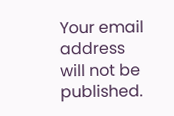Your email address will not be published.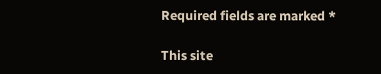Required fields are marked *

This site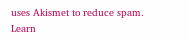uses Akismet to reduce spam. Learn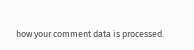how your comment data is processed.